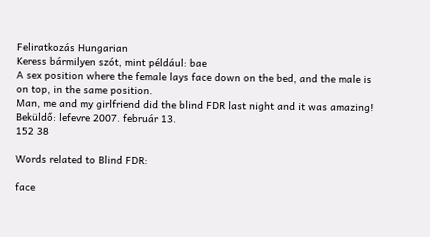Feliratkozás Hungarian
Keress bármilyen szót, mint például: bae
A sex position where the female lays face down on the bed, and the male is on top, in the same position.
Man, me and my girlfriend did the blind FDR last night and it was amazing!
Beküldő: lefevre 2007. február 13.
152 38

Words related to Blind FDR:

face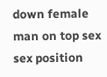down female man on top sex sex position